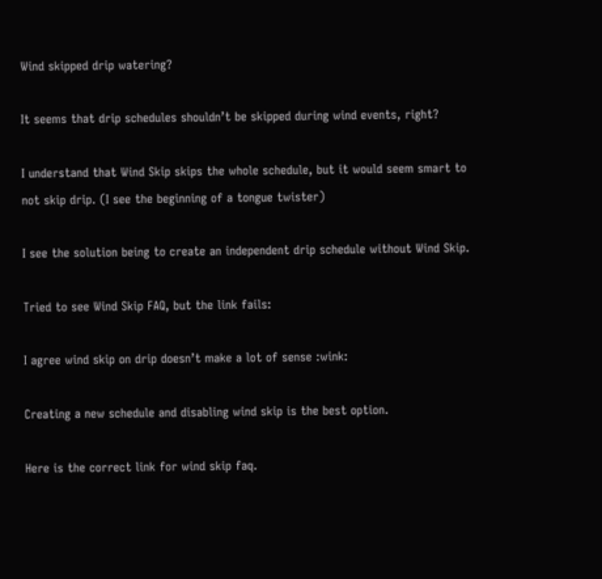Wind skipped drip watering?

It seems that drip schedules shouldn’t be skipped during wind events, right?

I understand that Wind Skip skips the whole schedule, but it would seem smart to not skip drip. (I see the beginning of a tongue twister)

I see the solution being to create an independent drip schedule without Wind Skip.

Tried to see Wind Skip FAQ, but the link fails:

I agree wind skip on drip doesn’t make a lot of sense :wink:

Creating a new schedule and disabling wind skip is the best option.

Here is the correct link for wind skip faq.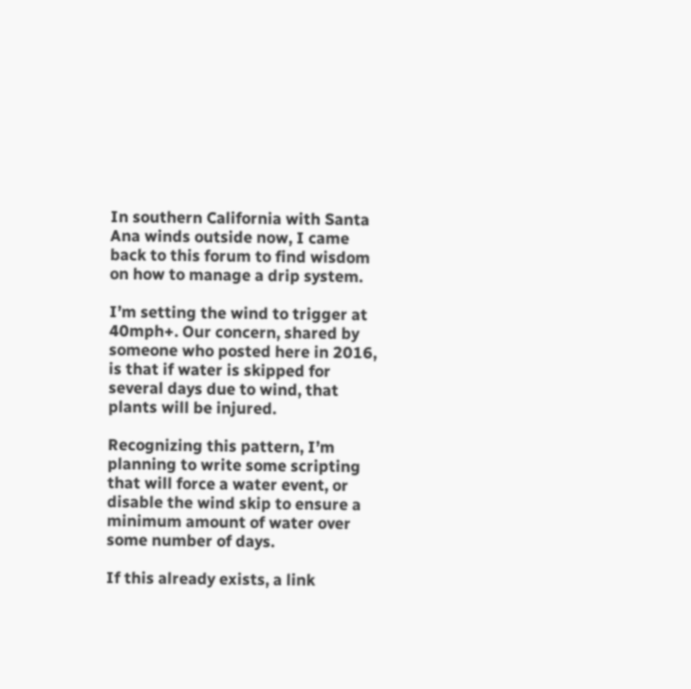In southern California with Santa Ana winds outside now, I came back to this forum to find wisdom on how to manage a drip system.

I’m setting the wind to trigger at 40mph+. Our concern, shared by someone who posted here in 2016, is that if water is skipped for several days due to wind, that plants will be injured.

Recognizing this pattern, I’m planning to write some scripting that will force a water event, or disable the wind skip to ensure a minimum amount of water over some number of days.

If this already exists, a link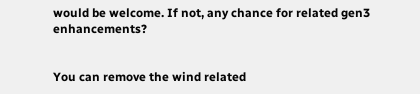would be welcome. If not, any chance for related gen3 enhancements?


You can remove the wind related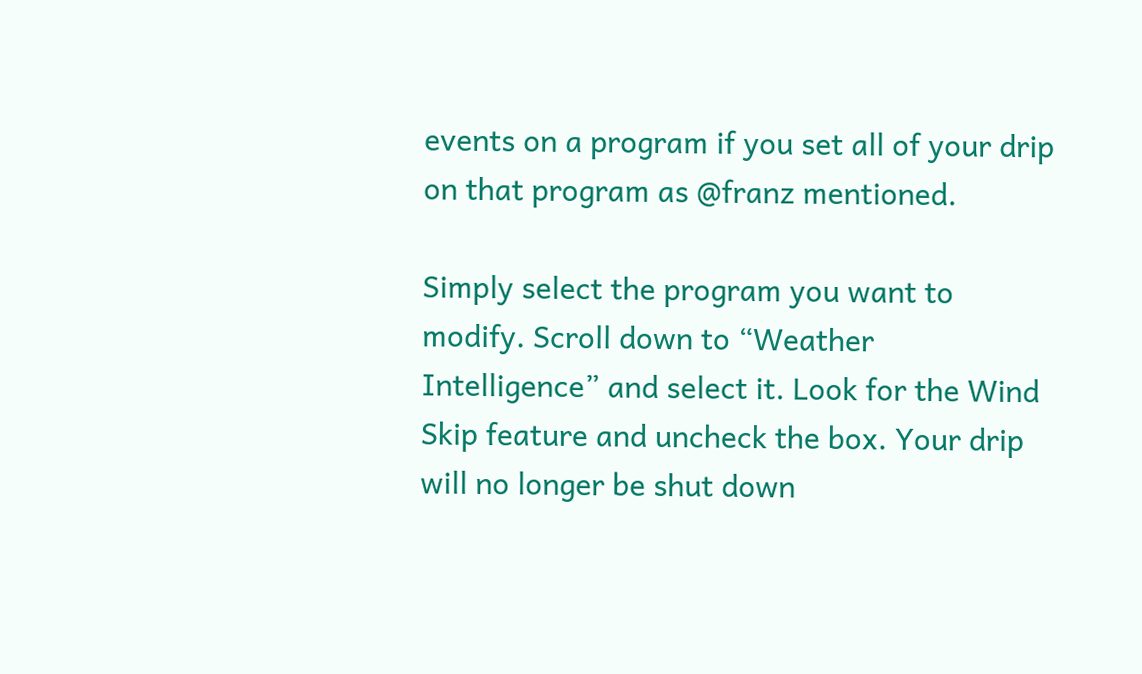events on a program if you set all of your drip on that program as @franz mentioned.

Simply select the program you want to modify. Scroll down to “Weather Intelligence” and select it. Look for the Wind Skip feature and uncheck the box. Your drip will no longer be shut down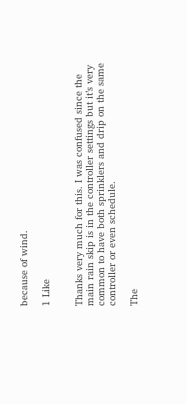because of wind.

1 Like


Thanks very much for this. I was confused since the main rain skip is in the controller settings but it’s very common to have both sprinklers and drip on the same controller or even schedule.

The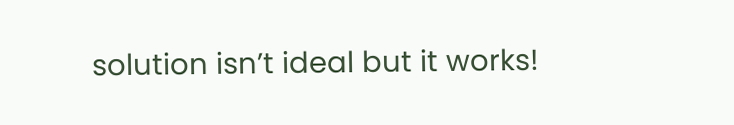solution isn’t ideal but it works!